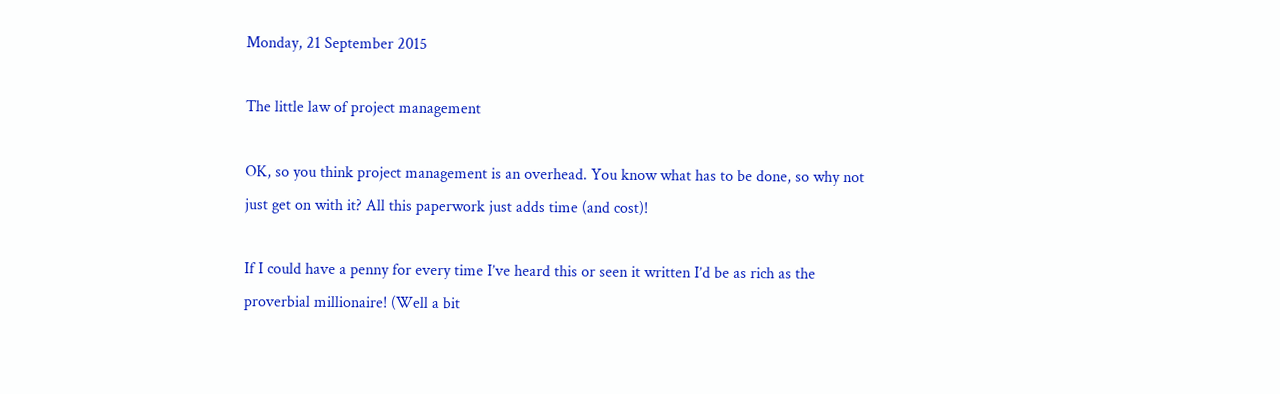Monday, 21 September 2015

The little law of project management

OK, so you think project management is an overhead. You know what has to be done, so why not just get on with it? All this paperwork just adds time (and cost)!

If I could have a penny for every time I’ve heard this or seen it written I’d be as rich as the proverbial millionaire! (Well a bit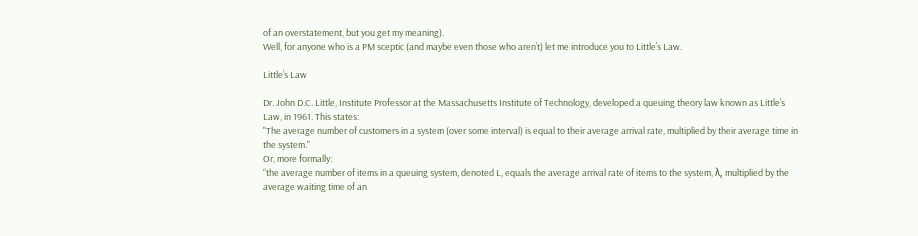of an overstatement, but you get my meaning).
Well, for anyone who is a PM sceptic (and maybe even those who aren’t) let me introduce you to Little’s Law.

Little’s Law

Dr. John D.C. Little, Institute Professor at the Massachusetts Institute of Technology, developed a queuing theory law known as Little’s Law, in 1961. This states:
"The average number of customers in a system (over some interval) is equal to their average arrival rate, multiplied by their average time in the system."
Or, more formally:
“the average number of items in a queuing system, denoted L, equals the average arrival rate of items to the system, λ, multiplied by the average waiting time of an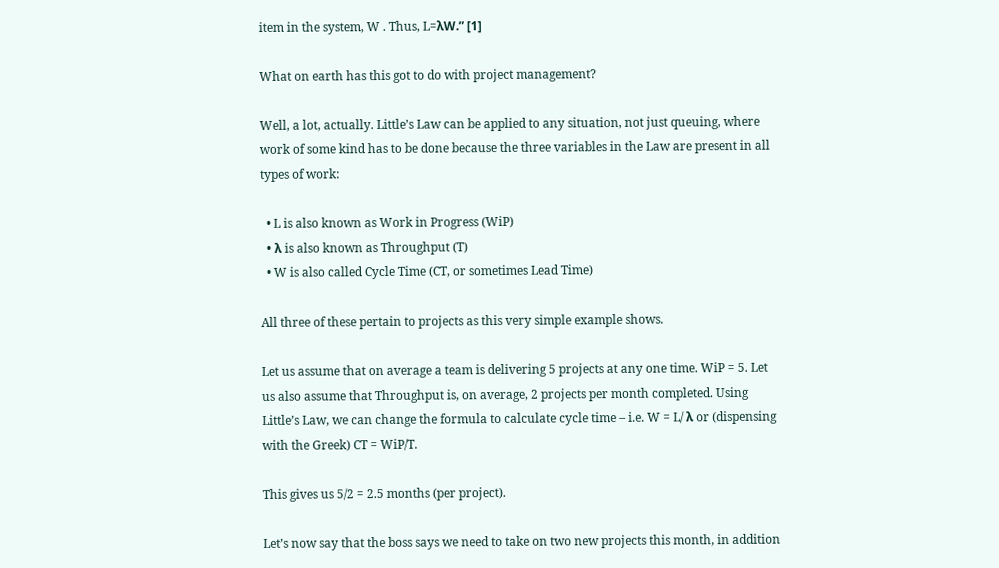item in the system, W . Thus, L=λW.” [1]

What on earth has this got to do with project management?

Well, a lot, actually. Little’s Law can be applied to any situation, not just queuing, where work of some kind has to be done because the three variables in the Law are present in all types of work:

  • L is also known as Work in Progress (WiP)
  • λ is also known as Throughput (T)
  • W is also called Cycle Time (CT, or sometimes Lead Time)

All three of these pertain to projects as this very simple example shows.

Let us assume that on average a team is delivering 5 projects at any one time. WiP = 5. Let us also assume that Throughput is, on average, 2 projects per month completed. Using Little’s Law, we can change the formula to calculate cycle time – i.e. W = L/ λ or (dispensing with the Greek) CT = WiP/T.

This gives us 5/2 = 2.5 months (per project).

Let’s now say that the boss says we need to take on two new projects this month, in addition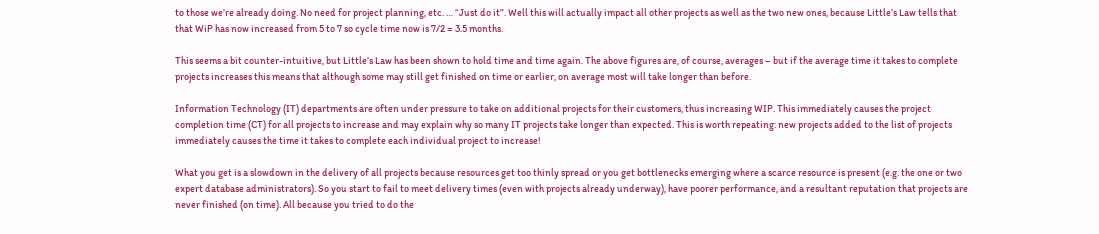to those we’re already doing. No need for project planning, etc. … “Just do it”. Well this will actually impact all other projects as well as the two new ones, because Little’s Law tells that that WiP has now increased from 5 to 7 so cycle time now is 7/2 = 3.5 months.

This seems a bit counter-intuitive, but Little’s Law has been shown to hold time and time again. The above figures are, of course, averages – but if the average time it takes to complete projects increases this means that although some may still get finished on time or earlier, on average most will take longer than before.

Information Technology (IT) departments are often under pressure to take on additional projects for their customers, thus increasing WIP. This immediately causes the project completion time (CT) for all projects to increase and may explain why so many IT projects take longer than expected. This is worth repeating: new projects added to the list of projects immediately causes the time it takes to complete each individual project to increase!

What you get is a slowdown in the delivery of all projects because resources get too thinly spread or you get bottlenecks emerging where a scarce resource is present (e.g. the one or two expert database administrators). So you start to fail to meet delivery times (even with projects already underway), have poorer performance, and a resultant reputation that projects are never finished (on time). All because you tried to do the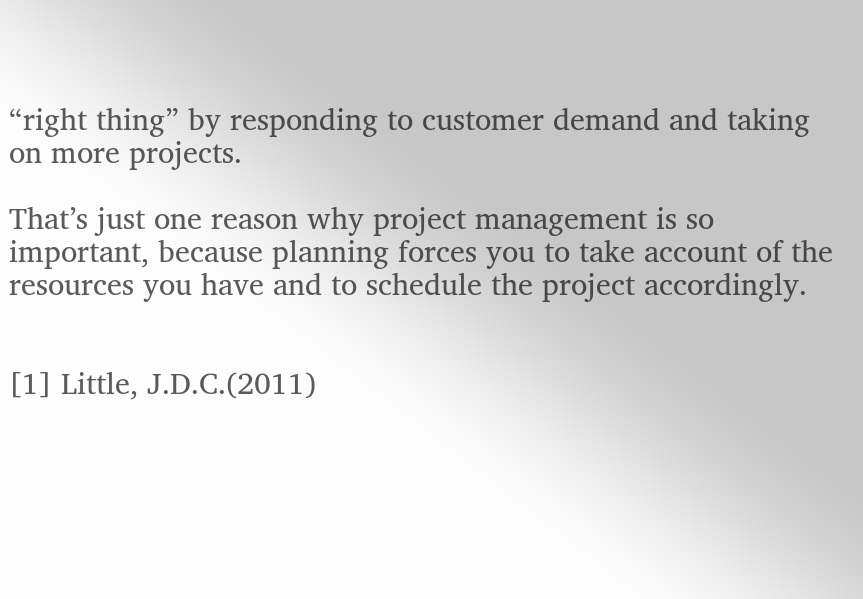“right thing” by responding to customer demand and taking on more projects.

That’s just one reason why project management is so important, because planning forces you to take account of the resources you have and to schedule the project accordingly.


[1] Little, J.D.C.(2011)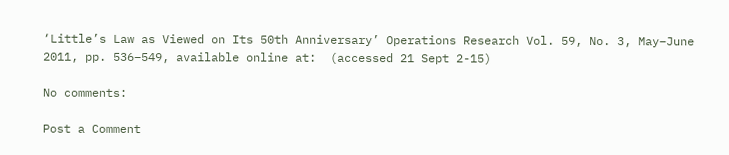‘Little’s Law as Viewed on Its 50th Anniversary’ Operations Research Vol. 59, No. 3, May–June 2011, pp. 536–549, available online at:  (accessed 21 Sept 2-15)

No comments:

Post a Comment